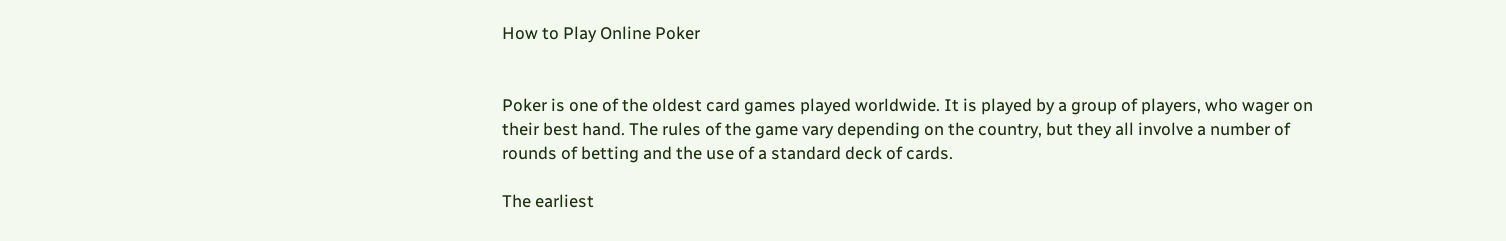How to Play Online Poker


Poker is one of the oldest card games played worldwide. It is played by a group of players, who wager on their best hand. The rules of the game vary depending on the country, but they all involve a number of rounds of betting and the use of a standard deck of cards.

The earliest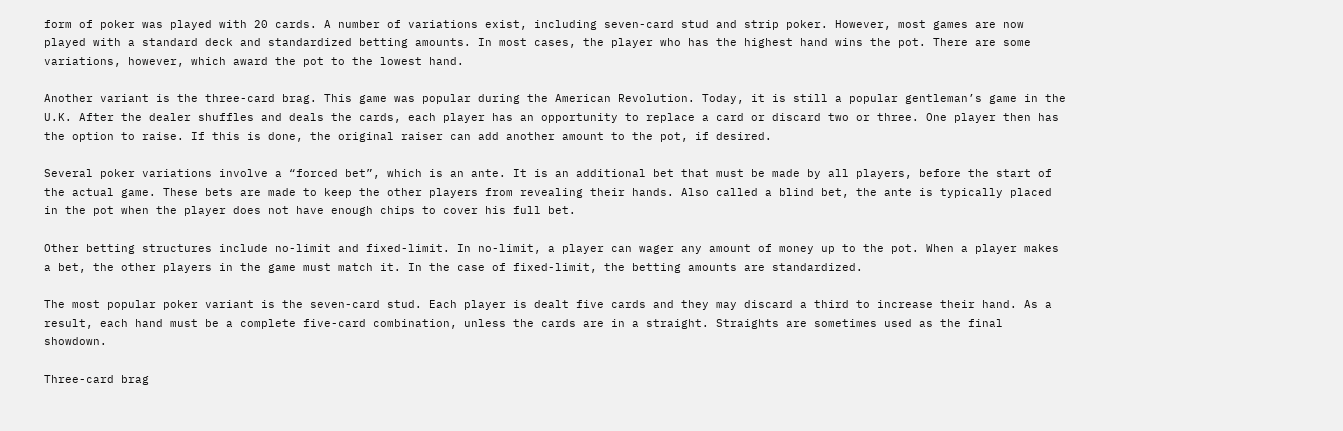form of poker was played with 20 cards. A number of variations exist, including seven-card stud and strip poker. However, most games are now played with a standard deck and standardized betting amounts. In most cases, the player who has the highest hand wins the pot. There are some variations, however, which award the pot to the lowest hand.

Another variant is the three-card brag. This game was popular during the American Revolution. Today, it is still a popular gentleman’s game in the U.K. After the dealer shuffles and deals the cards, each player has an opportunity to replace a card or discard two or three. One player then has the option to raise. If this is done, the original raiser can add another amount to the pot, if desired.

Several poker variations involve a “forced bet”, which is an ante. It is an additional bet that must be made by all players, before the start of the actual game. These bets are made to keep the other players from revealing their hands. Also called a blind bet, the ante is typically placed in the pot when the player does not have enough chips to cover his full bet.

Other betting structures include no-limit and fixed-limit. In no-limit, a player can wager any amount of money up to the pot. When a player makes a bet, the other players in the game must match it. In the case of fixed-limit, the betting amounts are standardized.

The most popular poker variant is the seven-card stud. Each player is dealt five cards and they may discard a third to increase their hand. As a result, each hand must be a complete five-card combination, unless the cards are in a straight. Straights are sometimes used as the final showdown.

Three-card brag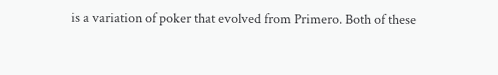is a variation of poker that evolved from Primero. Both of these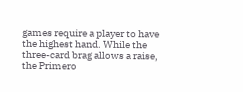games require a player to have the highest hand. While the three-card brag allows a raise, the Primero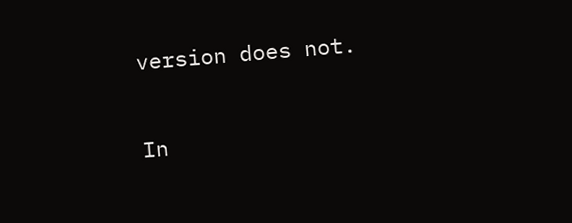version does not.

In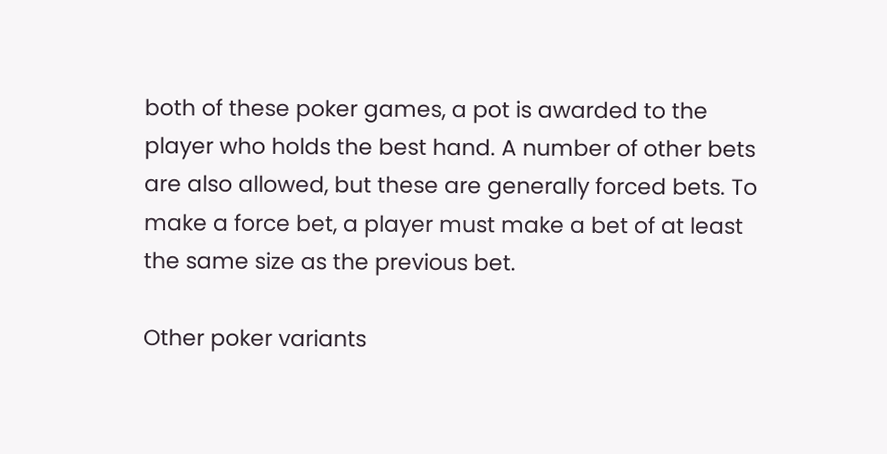both of these poker games, a pot is awarded to the player who holds the best hand. A number of other bets are also allowed, but these are generally forced bets. To make a force bet, a player must make a bet of at least the same size as the previous bet.

Other poker variants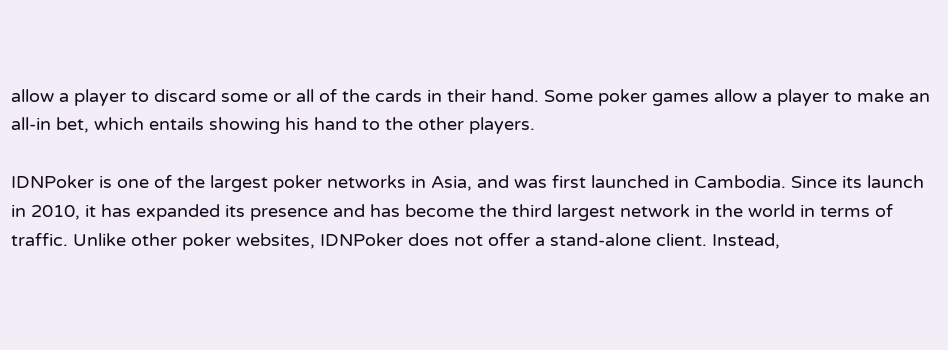allow a player to discard some or all of the cards in their hand. Some poker games allow a player to make an all-in bet, which entails showing his hand to the other players.

IDNPoker is one of the largest poker networks in Asia, and was first launched in Cambodia. Since its launch in 2010, it has expanded its presence and has become the third largest network in the world in terms of traffic. Unlike other poker websites, IDNPoker does not offer a stand-alone client. Instead,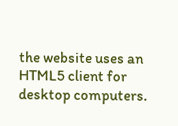the website uses an HTML5 client for desktop computers.